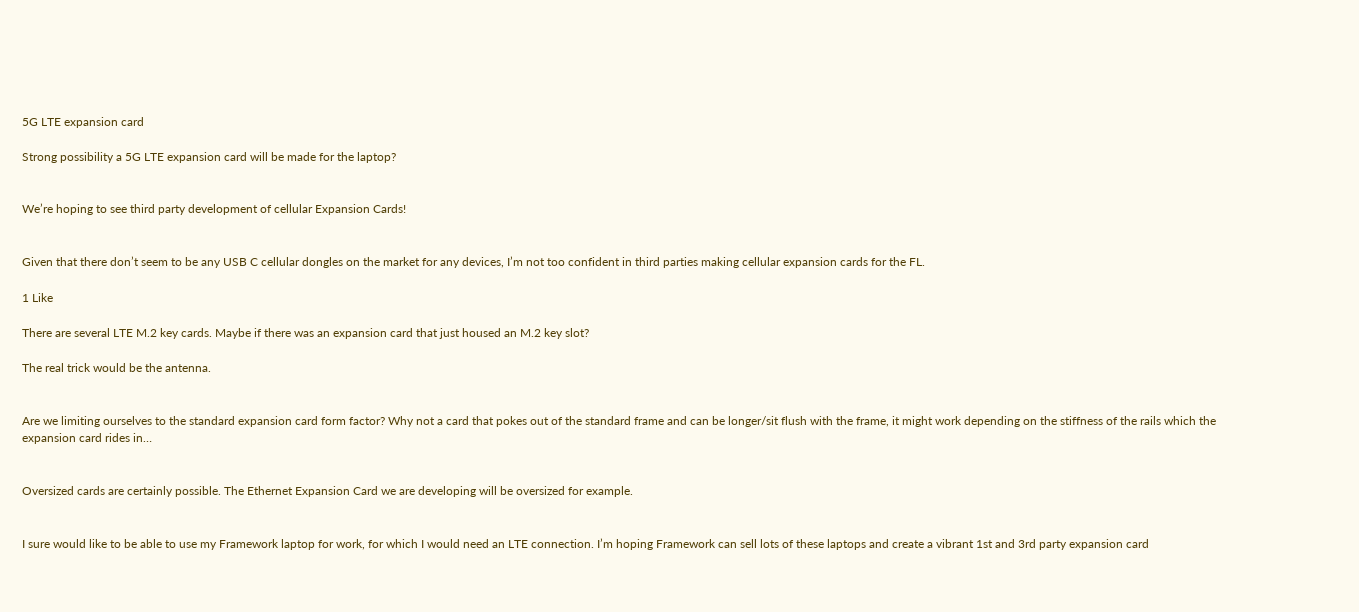5G LTE expansion card

Strong possibility a 5G LTE expansion card will be made for the laptop?


We’re hoping to see third party development of cellular Expansion Cards!


Given that there don’t seem to be any USB C cellular dongles on the market for any devices, I’m not too confident in third parties making cellular expansion cards for the FL.

1 Like

There are several LTE M.2 key cards. Maybe if there was an expansion card that just housed an M.2 key slot?

The real trick would be the antenna.


Are we limiting ourselves to the standard expansion card form factor? Why not a card that pokes out of the standard frame and can be longer/sit flush with the frame, it might work depending on the stiffness of the rails which the expansion card rides in…


Oversized cards are certainly possible. The Ethernet Expansion Card we are developing will be oversized for example.


I sure would like to be able to use my Framework laptop for work, for which I would need an LTE connection. I’m hoping Framework can sell lots of these laptops and create a vibrant 1st and 3rd party expansion card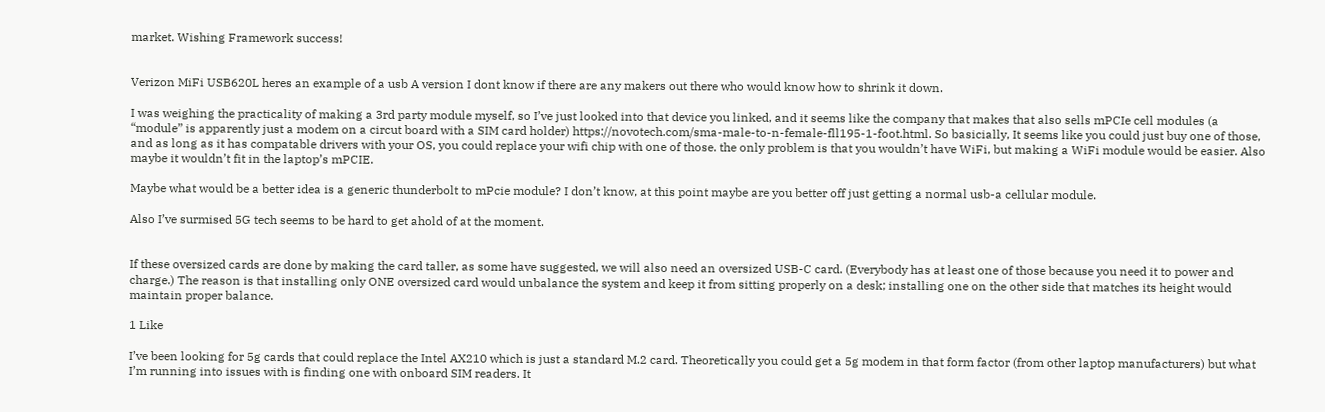market. Wishing Framework success!


Verizon MiFi USB620L heres an example of a usb A version I dont know if there are any makers out there who would know how to shrink it down.

I was weighing the practicality of making a 3rd party module myself, so I’ve just looked into that device you linked, and it seems like the company that makes that also sells mPCIe cell modules (a “module” is apparently just a modem on a circut board with a SIM card holder) https://novotech.com/sma-male-to-n-female-fll195-1-foot.html. So basicially, It seems like you could just buy one of those, and as long as it has compatable drivers with your OS, you could replace your wifi chip with one of those. the only problem is that you wouldn’t have WiFi, but making a WiFi module would be easier. Also maybe it wouldn’t fit in the laptop’s mPCIE.

Maybe what would be a better idea is a generic thunderbolt to mPcie module? I don’t know, at this point maybe are you better off just getting a normal usb-a cellular module.

Also I’ve surmised 5G tech seems to be hard to get ahold of at the moment.


If these oversized cards are done by making the card taller, as some have suggested, we will also need an oversized USB-C card. (Everybody has at least one of those because you need it to power and charge.) The reason is that installing only ONE oversized card would unbalance the system and keep it from sitting properly on a desk; installing one on the other side that matches its height would maintain proper balance.

1 Like

I’ve been looking for 5g cards that could replace the Intel AX210 which is just a standard M.2 card. Theoretically you could get a 5g modem in that form factor (from other laptop manufacturers) but what I’m running into issues with is finding one with onboard SIM readers. It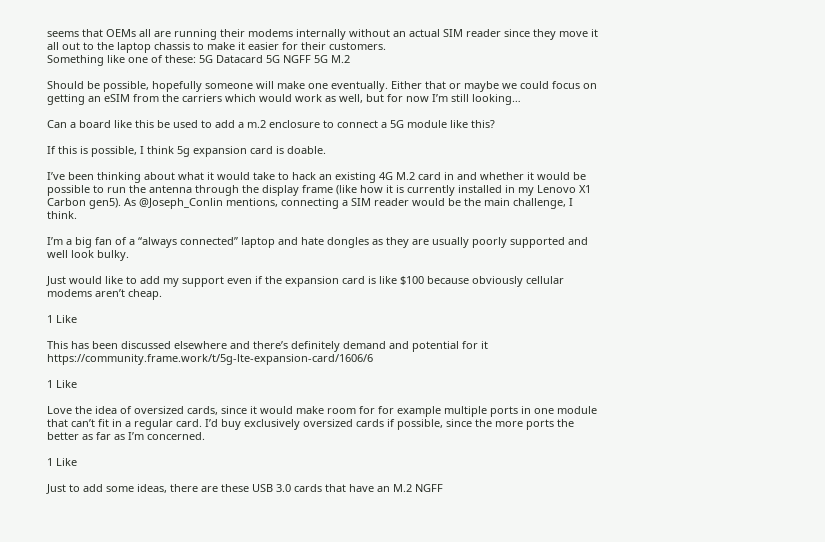seems that OEMs all are running their modems internally without an actual SIM reader since they move it all out to the laptop chassis to make it easier for their customers.
Something like one of these: 5G Datacard 5G NGFF 5G M.2

Should be possible, hopefully someone will make one eventually. Either that or maybe we could focus on getting an eSIM from the carriers which would work as well, but for now I’m still looking…

Can a board like this be used to add a m.2 enclosure to connect a 5G module like this?

If this is possible, I think 5g expansion card is doable.

I’ve been thinking about what it would take to hack an existing 4G M.2 card in and whether it would be possible to run the antenna through the display frame (like how it is currently installed in my Lenovo X1 Carbon gen5). As @Joseph_Conlin mentions, connecting a SIM reader would be the main challenge, I think.

I’m a big fan of a “always connected” laptop and hate dongles as they are usually poorly supported and well look bulky.

Just would like to add my support even if the expansion card is like $100 because obviously cellular modems aren’t cheap.

1 Like

This has been discussed elsewhere and there’s definitely demand and potential for it https://community.frame.work/t/5g-lte-expansion-card/1606/6

1 Like

Love the idea of oversized cards, since it would make room for for example multiple ports in one module that can’t fit in a regular card. I’d buy exclusively oversized cards if possible, since the more ports the better as far as I’m concerned.

1 Like

Just to add some ideas, there are these USB 3.0 cards that have an M.2 NGFF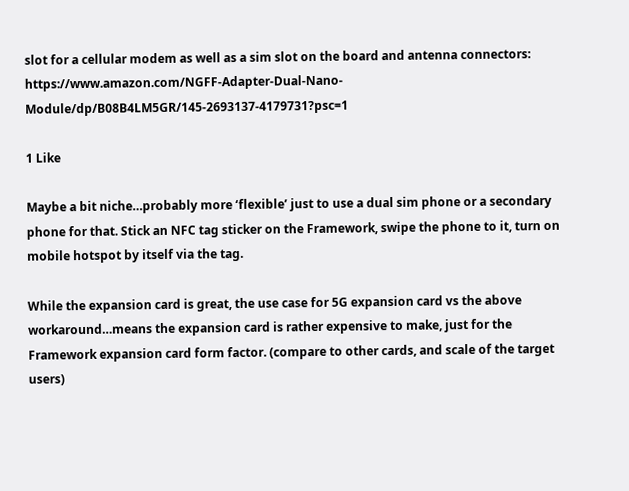slot for a cellular modem as well as a sim slot on the board and antenna connectors: https://www.amazon.com/NGFF-Adapter-Dual-Nano-Module/dp/B08B4LM5GR/145-2693137-4179731?psc=1

1 Like

Maybe a bit niche…probably more ‘flexible’ just to use a dual sim phone or a secondary phone for that. Stick an NFC tag sticker on the Framework, swipe the phone to it, turn on mobile hotspot by itself via the tag.

While the expansion card is great, the use case for 5G expansion card vs the above workaround…means the expansion card is rather expensive to make, just for the Framework expansion card form factor. (compare to other cards, and scale of the target users)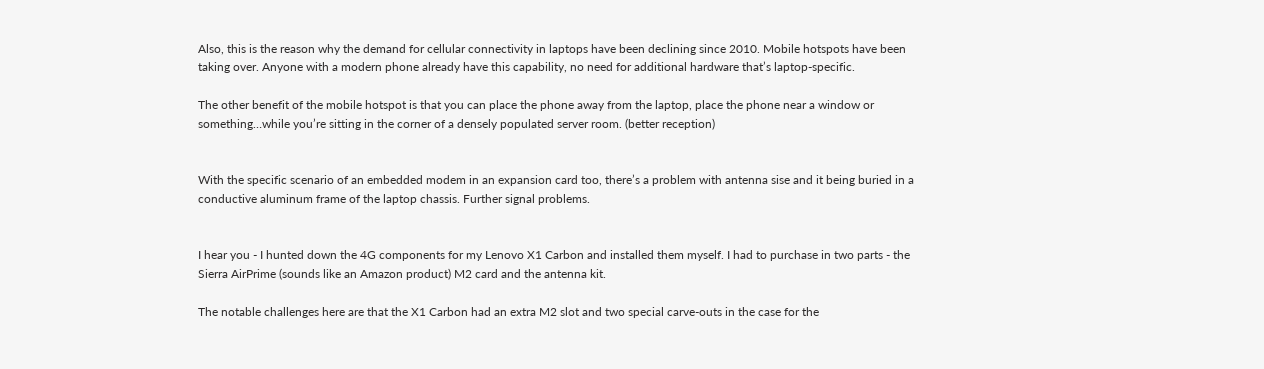Also, this is the reason why the demand for cellular connectivity in laptops have been declining since 2010. Mobile hotspots have been taking over. Anyone with a modern phone already have this capability, no need for additional hardware that’s laptop-specific.

The other benefit of the mobile hotspot is that you can place the phone away from the laptop, place the phone near a window or something…while you’re sitting in the corner of a densely populated server room. (better reception)


With the specific scenario of an embedded modem in an expansion card too, there’s a problem with antenna sise and it being buried in a conductive aluminum frame of the laptop chassis. Further signal problems.


I hear you - I hunted down the 4G components for my Lenovo X1 Carbon and installed them myself. I had to purchase in two parts - the Sierra AirPrime (sounds like an Amazon product) M2 card and the antenna kit.

The notable challenges here are that the X1 Carbon had an extra M2 slot and two special carve-outs in the case for the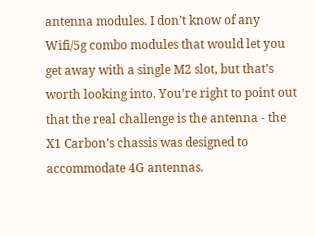antenna modules. I don’t know of any Wifi/5g combo modules that would let you get away with a single M2 slot, but that’s worth looking into. You’re right to point out that the real challenge is the antenna - the X1 Carbon’s chassis was designed to accommodate 4G antennas.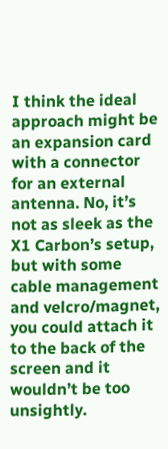I think the ideal approach might be an expansion card with a connector for an external antenna. No, it’s not as sleek as the X1 Carbon’s setup, but with some cable management and velcro/magnet, you could attach it to the back of the screen and it wouldn’t be too unsightly.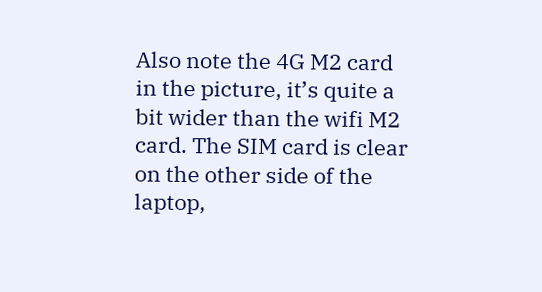Also note the 4G M2 card in the picture, it’s quite a bit wider than the wifi M2 card. The SIM card is clear on the other side of the laptop,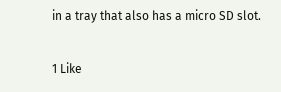in a tray that also has a micro SD slot.

1 Like